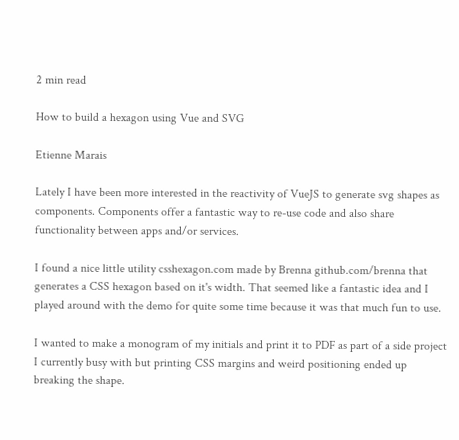2 min read

How to build a hexagon using Vue and SVG

Etienne Marais

Lately I have been more interested in the reactivity of VueJS to generate svg shapes as components. Components offer a fantastic way to re-use code and also share functionality between apps and/or services.

I found a nice little utility csshexagon.com made by Brenna github.com/brenna that generates a CSS hexagon based on it's width. That seemed like a fantastic idea and I played around with the demo for quite some time because it was that much fun to use.

I wanted to make a monogram of my initials and print it to PDF as part of a side project I currently busy with but printing CSS margins and weird positioning ended up breaking the shape.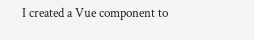I created a Vue component to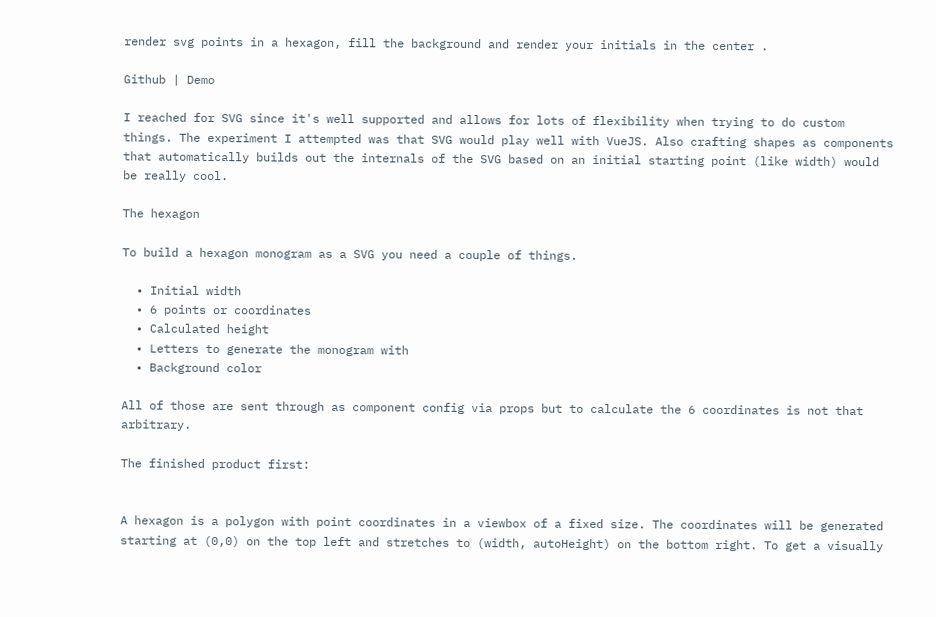render svg points in a hexagon, fill the background and render your initials in the center .

Github | Demo

I reached for SVG since it's well supported and allows for lots of flexibility when trying to do custom things. The experiment I attempted was that SVG would play well with VueJS. Also crafting shapes as components that automatically builds out the internals of the SVG based on an initial starting point (like width) would be really cool.

The hexagon

To build a hexagon monogram as a SVG you need a couple of things.

  • Initial width
  • 6 points or coordinates
  • Calculated height
  • Letters to generate the monogram with
  • Background color

All of those are sent through as component config via props but to calculate the 6 coordinates is not that arbitrary.

The finished product first:


A hexagon is a polygon with point coordinates in a viewbox of a fixed size. The coordinates will be generated starting at (0,0) on the top left and stretches to (width, autoHeight) on the bottom right. To get a visually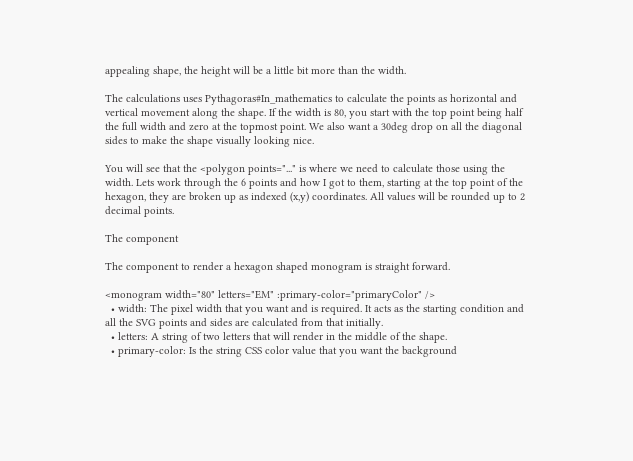appealing shape, the height will be a little bit more than the width.

The calculations uses Pythagoras#In_mathematics to calculate the points as horizontal and vertical movement along the shape. If the width is 80, you start with the top point being half the full width and zero at the topmost point. We also want a 30deg drop on all the diagonal sides to make the shape visually looking nice.

You will see that the <polygon points="..." is where we need to calculate those using the width. Lets work through the 6 points and how I got to them, starting at the top point of the hexagon, they are broken up as indexed (x,y) coordinates. All values will be rounded up to 2 decimal points.

The component

The component to render a hexagon shaped monogram is straight forward.

<monogram width="80" letters="EM" :primary-color="primaryColor" />
  • width: The pixel width that you want and is required. It acts as the starting condition and all the SVG points and sides are calculated from that initially.
  • letters: A string of two letters that will render in the middle of the shape.
  • primary-color: Is the string CSS color value that you want the background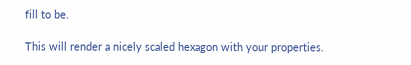fill to be.

This will render a nicely scaled hexagon with your properties.